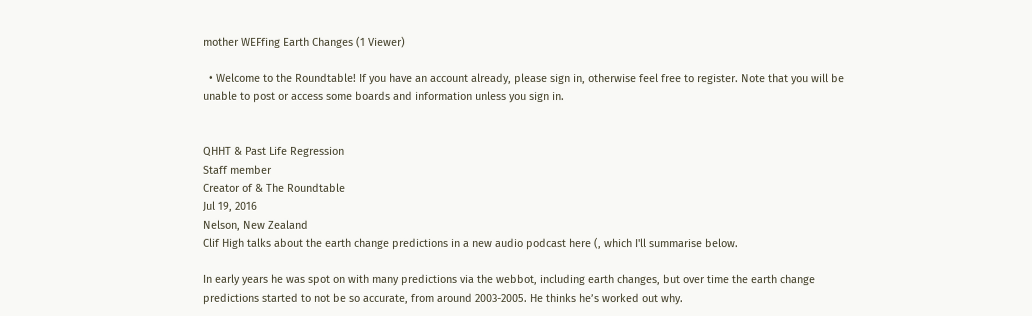mother WEFfing Earth Changes (1 Viewer)

  • Welcome to the Roundtable! If you have an account already, please sign in, otherwise feel free to register. Note that you will be unable to post or access some boards and information unless you sign in.


QHHT & Past Life Regression
Staff member
Creator of & The Roundtable
Jul 19, 2016
Nelson, New Zealand
Clif High talks about the earth change predictions in a new audio podcast here (, which I'll summarise below.

In early years he was spot on with many predictions via the webbot, including earth changes, but over time the earth change predictions started to not be so accurate, from around 2003-2005. He thinks he’s worked out why.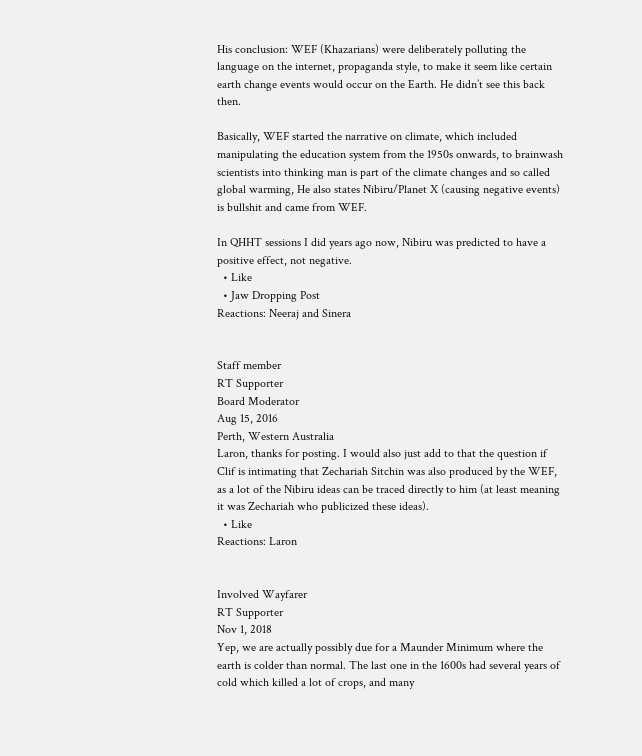His conclusion: WEF (Khazarians) were deliberately polluting the language on the internet, propaganda style, to make it seem like certain earth change events would occur on the Earth. He didn’t see this back then.

Basically, WEF started the narrative on climate, which included manipulating the education system from the 1950s onwards, to brainwash scientists into thinking man is part of the climate changes and so called global warming, He also states Nibiru/Planet X (causing negative events) is bullshit and came from WEF.

In QHHT sessions I did years ago now, Nibiru was predicted to have a positive effect, not negative.
  • Like
  • Jaw Dropping Post
Reactions: Neeraj and Sinera


Staff member
RT Supporter
Board Moderator
Aug 15, 2016
Perth, Western Australia
Laron, thanks for posting. I would also just add to that the question if Clif is intimating that Zechariah Sitchin was also produced by the WEF, as a lot of the Nibiru ideas can be traced directly to him (at least meaning it was Zechariah who publicized these ideas).
  • Like
Reactions: Laron


Involved Wayfarer
RT Supporter
Nov 1, 2018
Yep, we are actually possibly due for a Maunder Minimum where the earth is colder than normal. The last one in the 1600s had several years of cold which killed a lot of crops, and many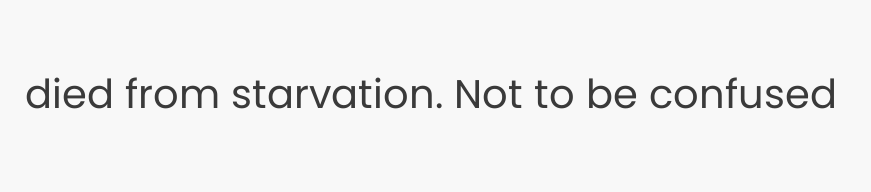died from starvation. Not to be confused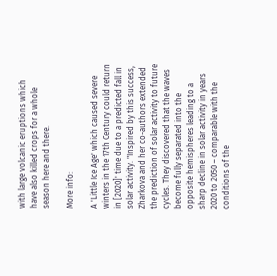with large volcanic eruptions which have also killed crops for a whole season here and there.

More info:

A 'Little Ice Age' which caused severe winters in the 17th Century could return in [2020]' time due to a predicted fall in solar activity. "Inspired by this success, Zharkova and her co-authors extended the prediction of solar activity to future cycles. They discovered that the waves become fully separated into the opposite hemispheres leading to a sharp decline in solar activity in years 2020 to 2050 – comparable with the conditions of the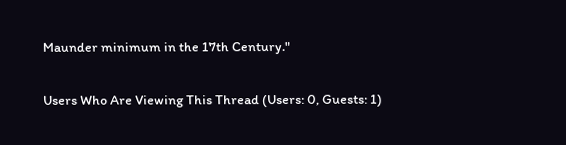Maunder minimum in the 17th Century."

Users Who Are Viewing This Thread (Users: 0, Guests: 1)